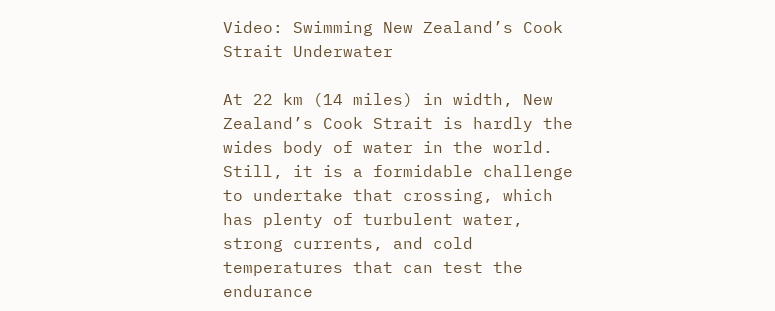Video: Swimming New Zealand’s Cook Strait Underwater

At 22 km (14 miles) in width, New Zealand’s Cook Strait is hardly the wides body of water in the world. Still, it is a formidable challenge to undertake that crossing, which has plenty of turbulent water, strong currents, and cold temperatures that can test the endurance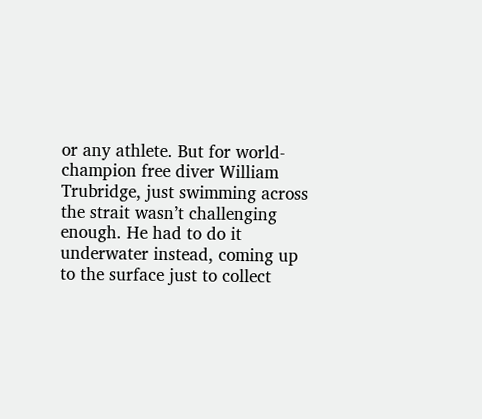or any athlete. But for world-champion free diver William Trubridge, just swimming across the strait wasn’t challenging enough. He had to do it underwater instead, coming up to the surface just to collect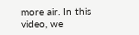more air. In this video, we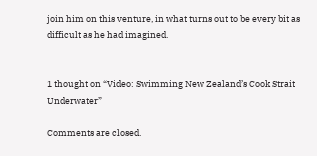join him on this venture, in what turns out to be every bit as difficult as he had imagined.


1 thought on “Video: Swimming New Zealand’s Cook Strait Underwater”

Comments are closed.